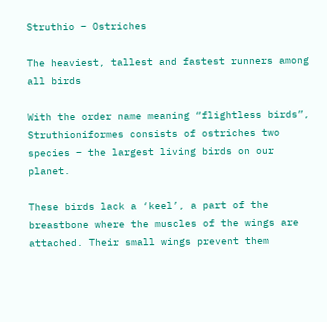Struthio – Ostriches

The heaviest, tallest and fastest runners among all birds

With the order name meaning “flightless birds”, Struthioniformes consists of ostriches two species – the largest living birds on our planet.

These birds lack a ‘keel’, a part of the breastbone where the muscles of the wings are attached. Their small wings prevent them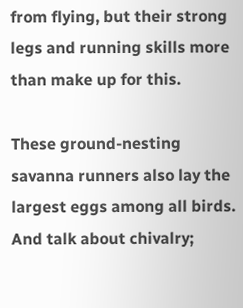from flying, but their strong legs and running skills more than make up for this.

These ground-nesting savanna runners also lay the largest eggs among all birds. And talk about chivalry;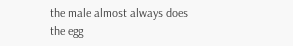the male almost always does the egg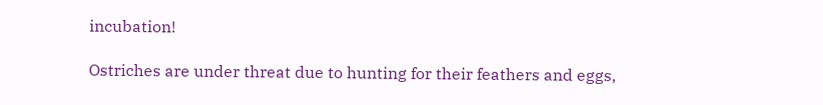incubation!

Ostriches are under threat due to hunting for their feathers and eggs,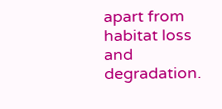apart from habitat loss and degradation.